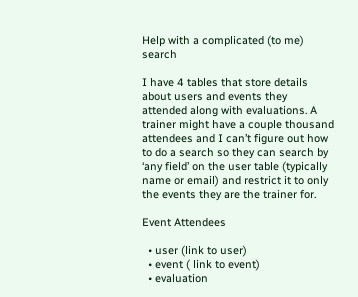Help with a complicated (to me) search

I have 4 tables that store details about users and events they attended along with evaluations. A trainer might have a couple thousand attendees and I can’t figure out how to do a search so they can search by ‘any field’ on the user table (typically name or email) and restrict it to only the events they are the trainer for.

Event Attendees

  • user (link to user)
  • event ( link to event)
  • evaluation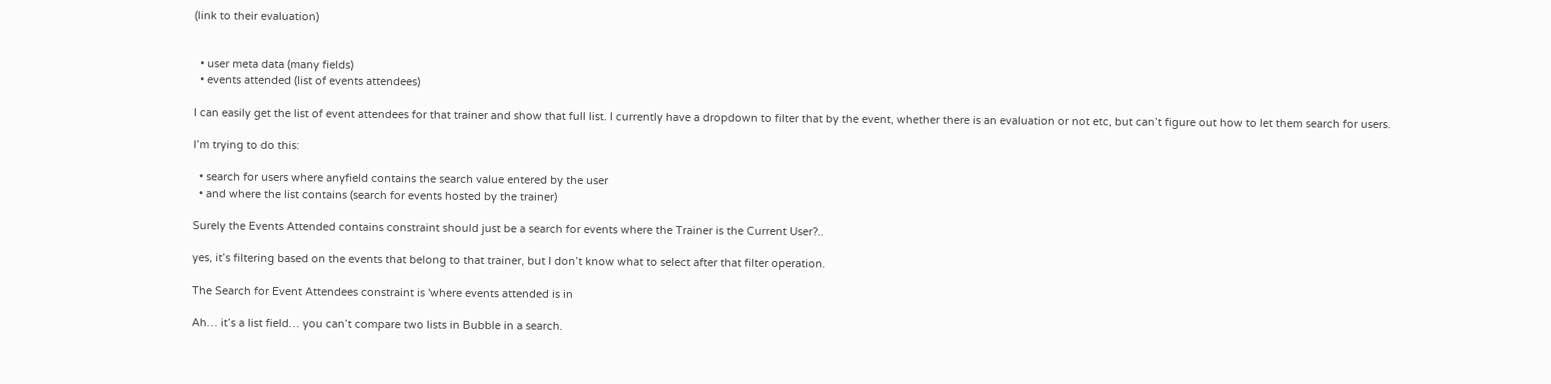(link to their evaluation)


  • user meta data (many fields)
  • events attended (list of events attendees)

I can easily get the list of event attendees for that trainer and show that full list. I currently have a dropdown to filter that by the event, whether there is an evaluation or not etc, but can’t figure out how to let them search for users.

I’m trying to do this:

  • search for users where anyfield contains the search value entered by the user
  • and where the list contains (search for events hosted by the trainer)

Surely the Events Attended contains constraint should just be a search for events where the Trainer is the Current User?..

yes, it’s filtering based on the events that belong to that trainer, but I don’t know what to select after that filter operation.

The Search for Event Attendees constraint is 'where events attended is in

Ah… it’s a list field… you can’t compare two lists in Bubble in a search.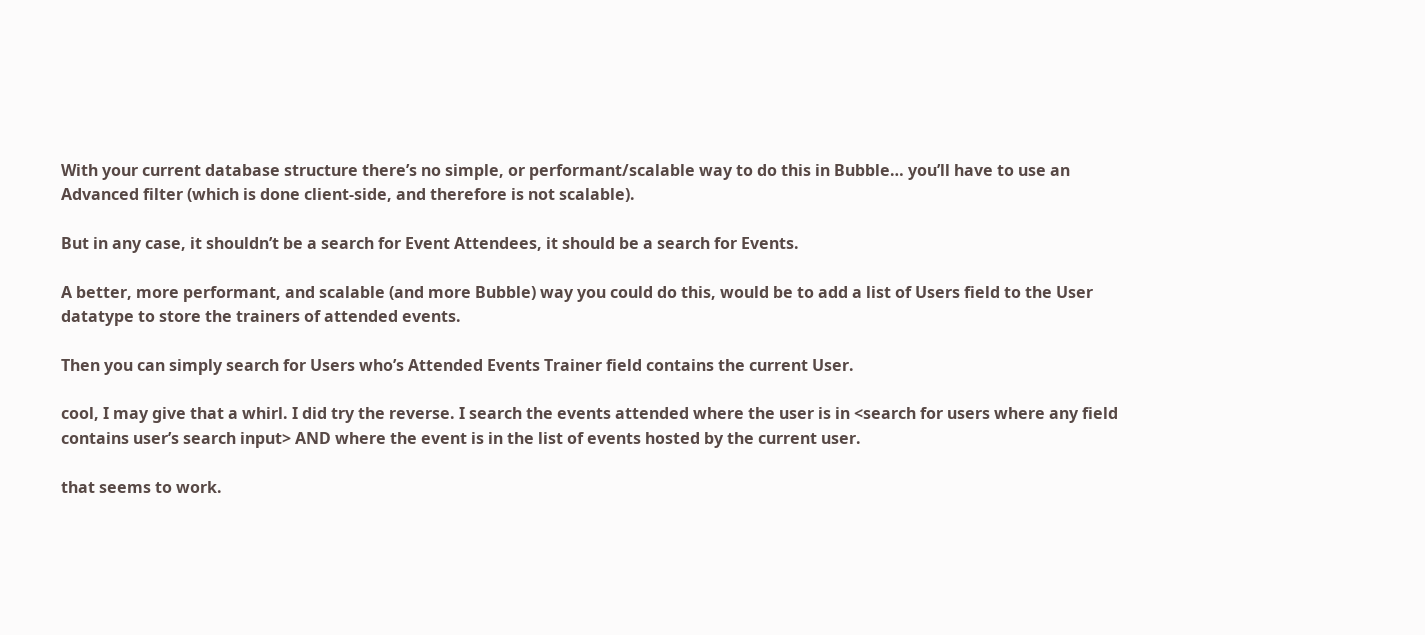With your current database structure there’s no simple, or performant/scalable way to do this in Bubble… you’ll have to use an Advanced filter (which is done client-side, and therefore is not scalable).

But in any case, it shouldn’t be a search for Event Attendees, it should be a search for Events.

A better, more performant, and scalable (and more Bubble) way you could do this, would be to add a list of Users field to the User datatype to store the trainers of attended events.

Then you can simply search for Users who’s Attended Events Trainer field contains the current User.

cool, I may give that a whirl. I did try the reverse. I search the events attended where the user is in <search for users where any field contains user’s search input> AND where the event is in the list of events hosted by the current user.

that seems to work.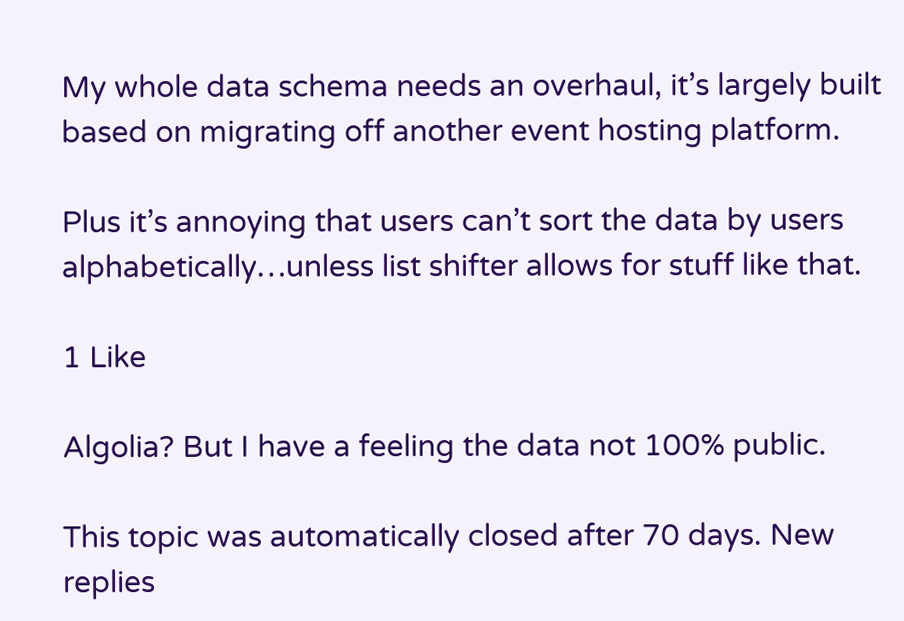My whole data schema needs an overhaul, it’s largely built based on migrating off another event hosting platform.

Plus it’s annoying that users can’t sort the data by users alphabetically…unless list shifter allows for stuff like that.

1 Like

Algolia? But I have a feeling the data not 100% public.

This topic was automatically closed after 70 days. New replies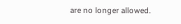are no longer allowed.